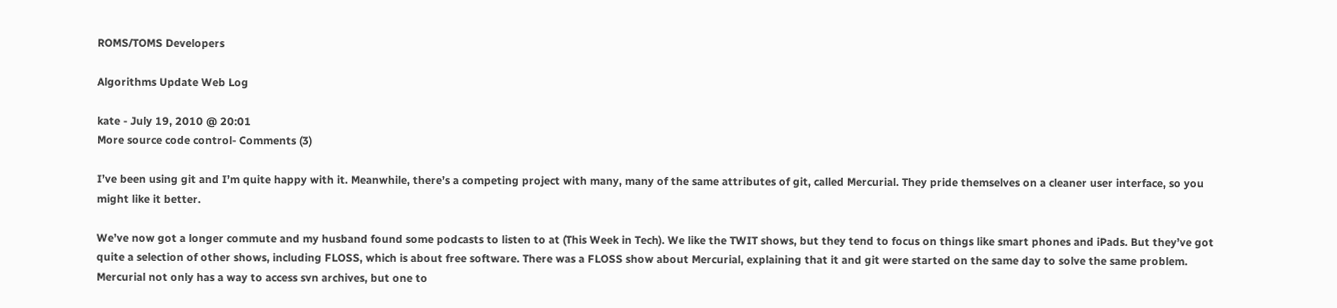ROMS/TOMS Developers

Algorithms Update Web Log

kate - July 19, 2010 @ 20:01
More source code control- Comments (3)

I’ve been using git and I’m quite happy with it. Meanwhile, there’s a competing project with many, many of the same attributes of git, called Mercurial. They pride themselves on a cleaner user interface, so you might like it better.

We’ve now got a longer commute and my husband found some podcasts to listen to at (This Week in Tech). We like the TWIT shows, but they tend to focus on things like smart phones and iPads. But they’ve got quite a selection of other shows, including FLOSS, which is about free software. There was a FLOSS show about Mercurial, explaining that it and git were started on the same day to solve the same problem. Mercurial not only has a way to access svn archives, but one to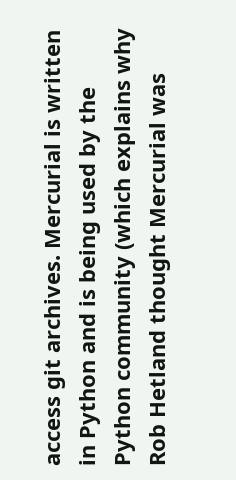access git archives. Mercurial is written in Python and is being used by the Python community (which explains why Rob Hetland thought Mercurial was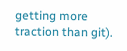getting more traction than git).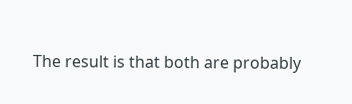The result is that both are probably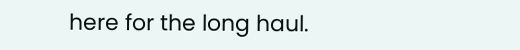here for the long haul.